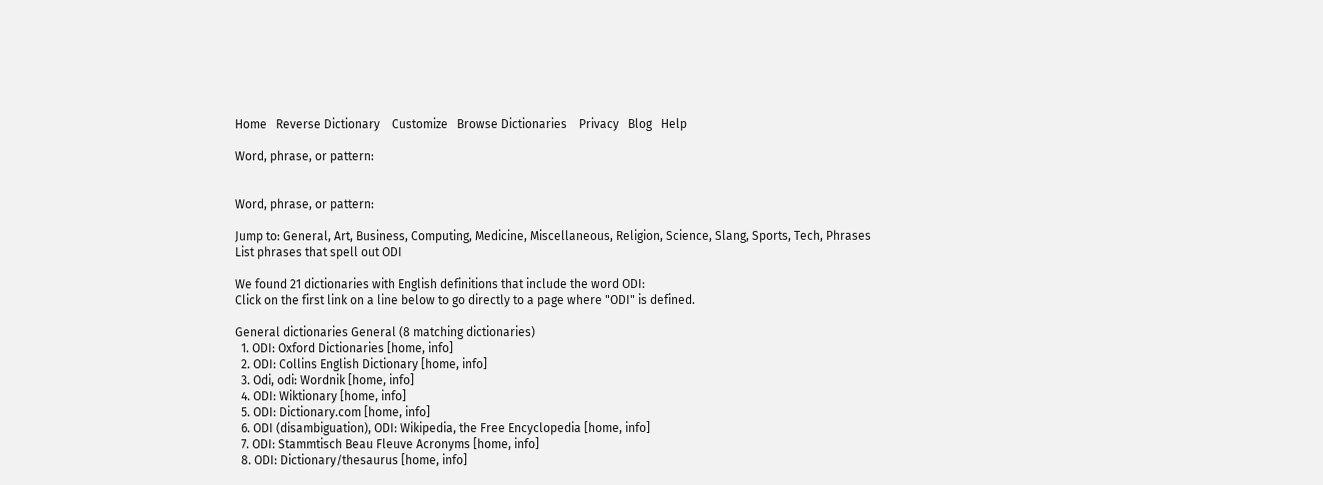Home   Reverse Dictionary    Customize   Browse Dictionaries    Privacy   Blog   Help

Word, phrase, or pattern:


Word, phrase, or pattern:

Jump to: General, Art, Business, Computing, Medicine, Miscellaneous, Religion, Science, Slang, Sports, Tech, Phrases
List phrases that spell out ODI

We found 21 dictionaries with English definitions that include the word ODI:
Click on the first link on a line below to go directly to a page where "ODI" is defined.

General dictionaries General (8 matching dictionaries)
  1. ODI: Oxford Dictionaries [home, info]
  2. ODI: Collins English Dictionary [home, info]
  3. Odi, odi: Wordnik [home, info]
  4. ODI: Wiktionary [home, info]
  5. ODI: Dictionary.com [home, info]
  6. ODI (disambiguation), ODI: Wikipedia, the Free Encyclopedia [home, info]
  7. ODI: Stammtisch Beau Fleuve Acronyms [home, info]
  8. ODI: Dictionary/thesaurus [home, info]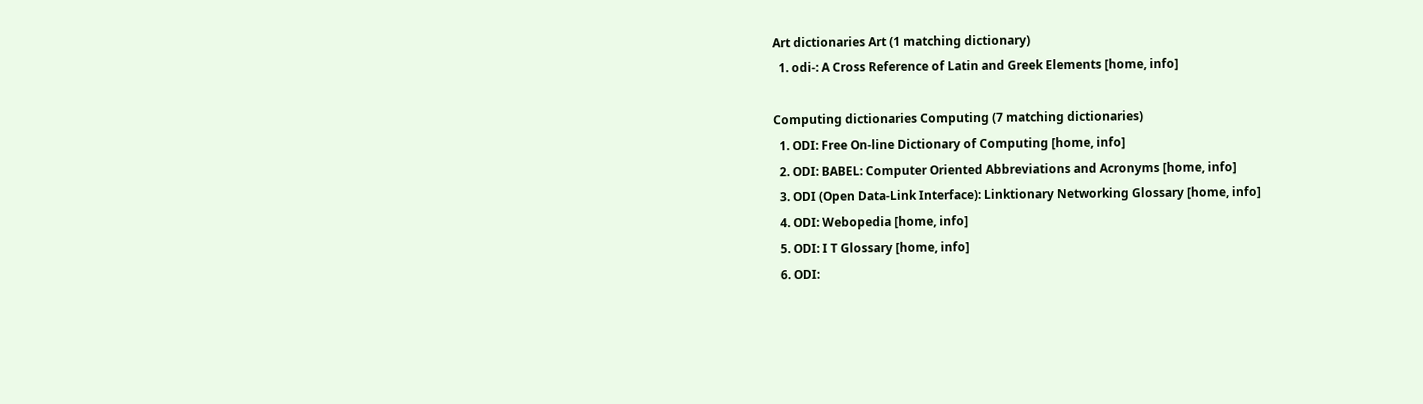Art dictionaries Art (1 matching dictionary)
  1. odi-: A Cross Reference of Latin and Greek Elements [home, info]

Computing dictionaries Computing (7 matching dictionaries)
  1. ODI: Free On-line Dictionary of Computing [home, info]
  2. ODI: BABEL: Computer Oriented Abbreviations and Acronyms [home, info]
  3. ODI (Open Data-Link Interface): Linktionary Networking Glossary [home, info]
  4. ODI: Webopedia [home, info]
  5. ODI: I T Glossary [home, info]
  6. ODI: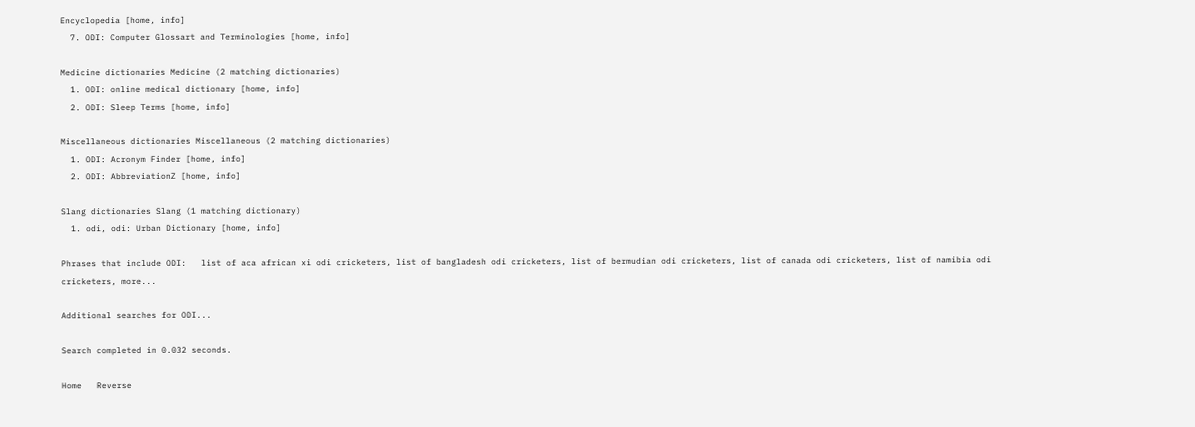Encyclopedia [home, info]
  7. ODI: Computer Glossart and Terminologies [home, info]

Medicine dictionaries Medicine (2 matching dictionaries)
  1. ODI: online medical dictionary [home, info]
  2. ODI: Sleep Terms [home, info]

Miscellaneous dictionaries Miscellaneous (2 matching dictionaries)
  1. ODI: Acronym Finder [home, info]
  2. ODI: AbbreviationZ [home, info]

Slang dictionaries Slang (1 matching dictionary)
  1. odi, odi: Urban Dictionary [home, info]

Phrases that include ODI:   list of aca african xi odi cricketers, list of bangladesh odi cricketers, list of bermudian odi cricketers, list of canada odi cricketers, list of namibia odi cricketers, more...

Additional searches for ODI...

Search completed in 0.032 seconds.

Home   Reverse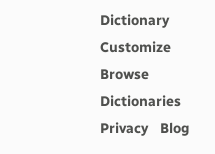Dictionary    Customize   Browse Dictionaries    Privacy   Blog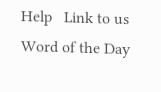Help   Link to us   Word of the Day